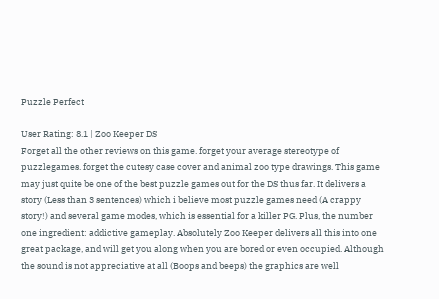Puzzle Perfect

User Rating: 8.1 | Zoo Keeper DS
Forget all the other reviews on this game. forget your average stereotype of puzzlegames. forget the cutesy case cover and animal zoo type drawings. This game may just quite be one of the best puzzle games out for the DS thus far. It delivers a story (Less than 3 sentences) which i believe most puzzle games need (A crappy story!) and several game modes, which is essential for a killer PG. Plus, the number one ingredient: addictive gameplay. Absolutely Zoo Keeper delivers all this into one great package, and will get you along when you are bored or even occupied. Although the sound is not appreciative at all (Boops and beeps) the graphics are well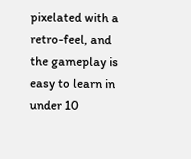pixelated with a retro-feel, and the gameplay is easy to learn in under 10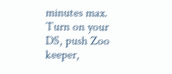minutes max. Turn on your DS, push Zoo keeper,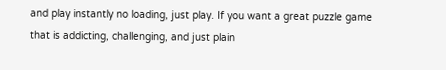and play instantly no loading, just play. If you want a great puzzle game that is addicting, challenging, and just plain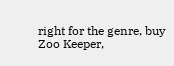right for the genre, buy Zoo Keeper,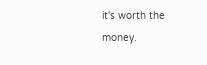it's worth the money.